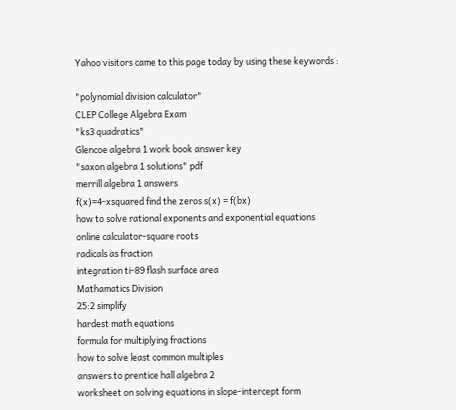Yahoo visitors came to this page today by using these keywords :

"polynomial division calculator"
CLEP College Algebra Exam
"ks3 quadratics"
Glencoe algebra 1 work book answer key
"saxon algebra 1 solutions" pdf
merrill algebra 1 answers
f(x)=4-xsquared find the zeros s(x) = f(bx)
how to solve rational exponents and exponential equations
online calculator-square roots
radicals as fraction
integration ti-89 flash surface area
Mathamatics Division
25:2 simplify
hardest math equations
formula for multiplying fractions
how to solve least common multiples
answers to prentice hall algebra 2
worksheet on solving equations in slope-intercept form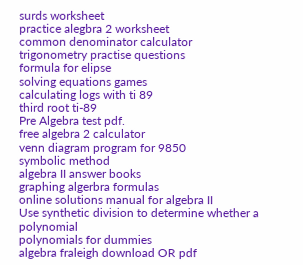surds worksheet
practice alegbra 2 worksheet
common denominator calculator
trigonometry practise questions
formula for elipse
solving equations games
calculating logs with ti 89
third root ti-89
Pre Algebra test pdf.
free algebra 2 calculator
venn diagram program for 9850
symbolic method
algebra II answer books
graphing algerbra formulas
online solutions manual for algebra II
Use synthetic division to determine whether a polynomial
polynomials for dummies
algebra fraleigh download OR pdf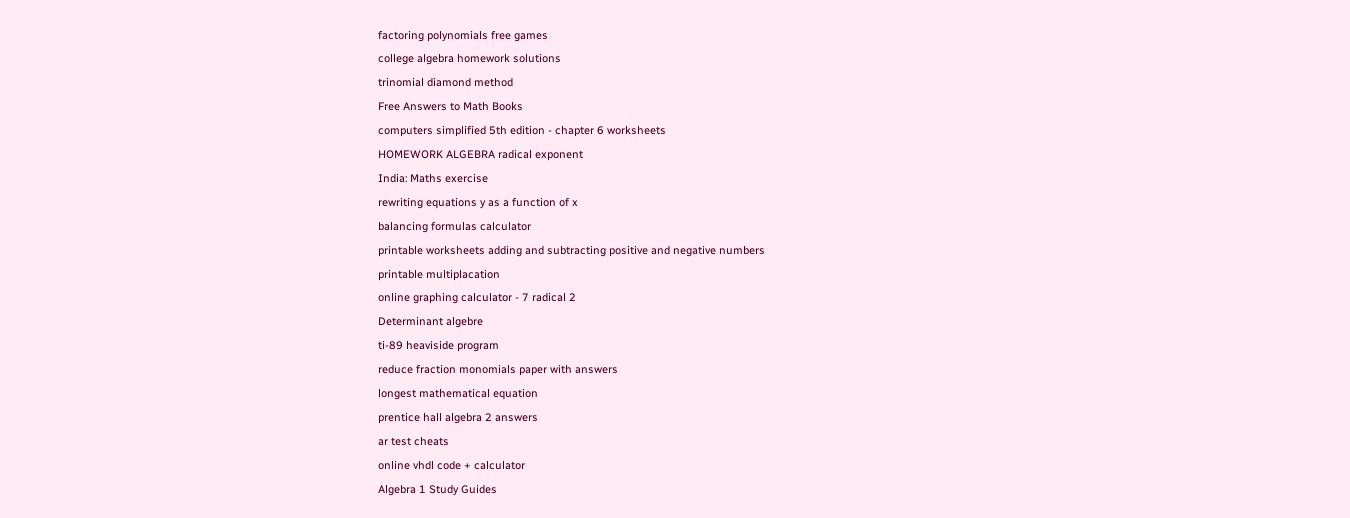factoring polynomials free games
college algebra homework solutions
trinomial diamond method
Free Answers to Math Books
computers simplified 5th edition - chapter 6 worksheets
HOMEWORK ALGEBRA radical exponent
India: Maths exercise
rewriting equations y as a function of x
balancing formulas calculator
printable worksheets adding and subtracting positive and negative numbers
printable multiplacation
online graphing calculator - 7 radical 2
Determinant algebre
ti-89 heaviside program
reduce fraction monomials paper with answers
longest mathematical equation
prentice hall algebra 2 answers
ar test cheats
online vhdl code + calculator
Algebra 1 Study Guides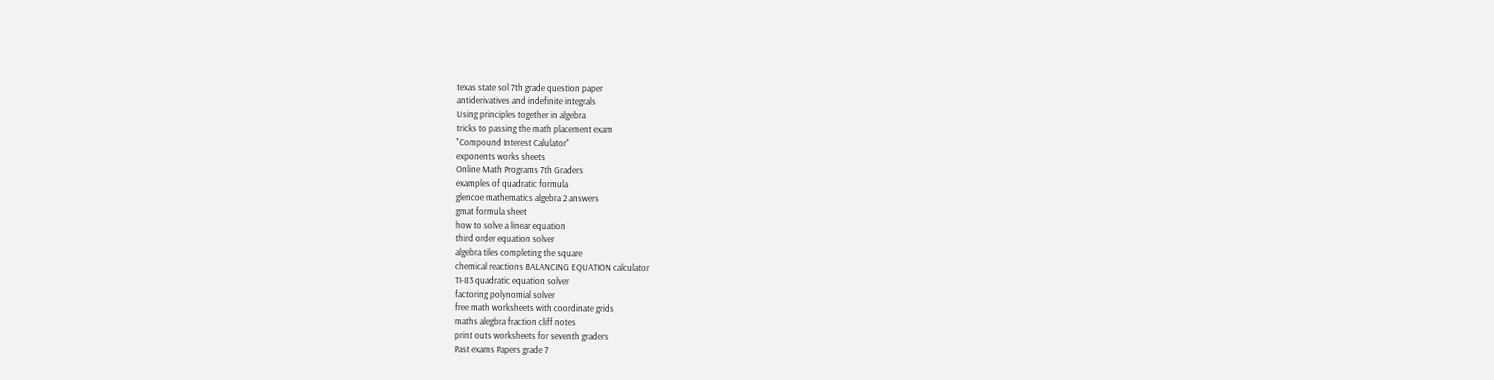texas state sol 7th grade question paper
antiderivatives and indefinite integrals
Using principles together in algebra
tricks to passing the math placement exam
"Compound Interest Calulator"
exponents works sheets
Online Math Programs 7th Graders
examples of quadratic formula
glencoe mathematics algebra 2 answers
gmat formula sheet
how to solve a linear equation
third order equation solver
algebra tiles completing the square
chemical reactions BALANCING EQUATION calculator
TI-83 quadratic equation solver
factoring polynomial solver
free math worksheets with coordinate grids
maths alegbra fraction cliff notes
print outs worksheets for seventh graders
Past exams Papers grade 7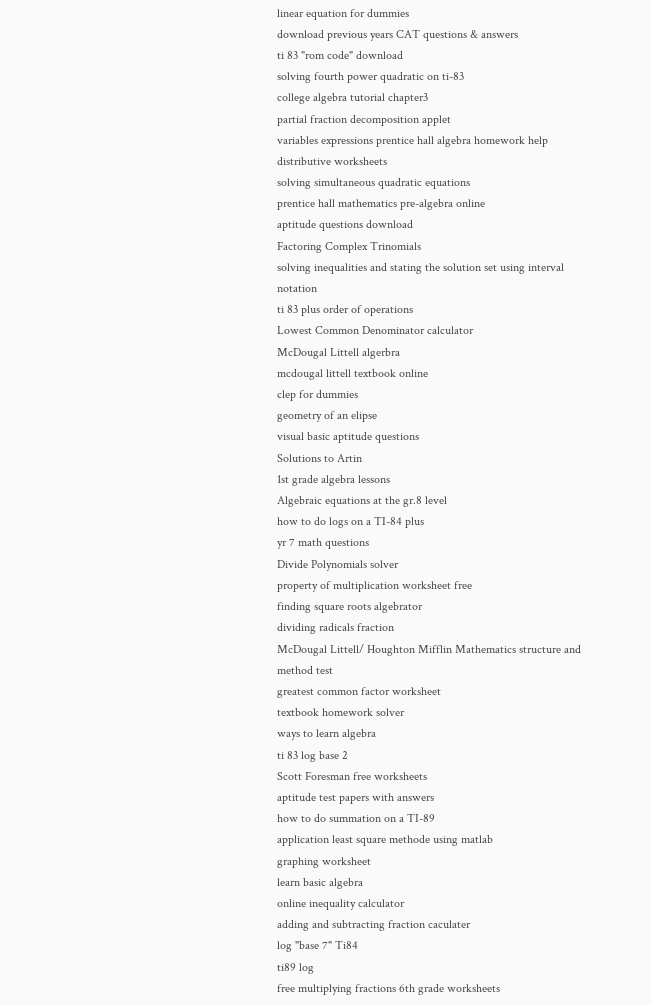linear equation for dummies
download previous years CAT questions & answers
ti 83 "rom code" download
solving fourth power quadratic on ti-83
college algebra tutorial chapter3
partial fraction decomposition applet
variables expressions prentice hall algebra homework help
distributive worksheets
solving simultaneous quadratic equations
prentice hall mathematics pre-algebra online
aptitude questions download
Factoring Complex Trinomials
solving inequalities and stating the solution set using interval notation
ti 83 plus order of operations
Lowest Common Denominator calculator
McDougal Littell algerbra
mcdougal littell textbook online
clep for dummies
geometry of an elipse
visual basic aptitude questions
Solutions to Artin
1st grade algebra lessons
Algebraic equations at the gr.8 level
how to do logs on a TI-84 plus
yr 7 math questions
Divide Polynomials solver
property of multiplication worksheet free
finding square roots algebrator
dividing radicals fraction
McDougal Littell/ Houghton Mifflin Mathematics structure and method test
greatest common factor worksheet
textbook homework solver
ways to learn algebra
ti 83 log base 2
Scott Foresman free worksheets
aptitude test papers with answers
how to do summation on a TI-89
application least square methode using matlab
graphing worksheet
learn basic algebra
online inequality calculator
adding and subtracting fraction caculater
log "base 7" Ti84
ti89 log
free multiplying fractions 6th grade worksheets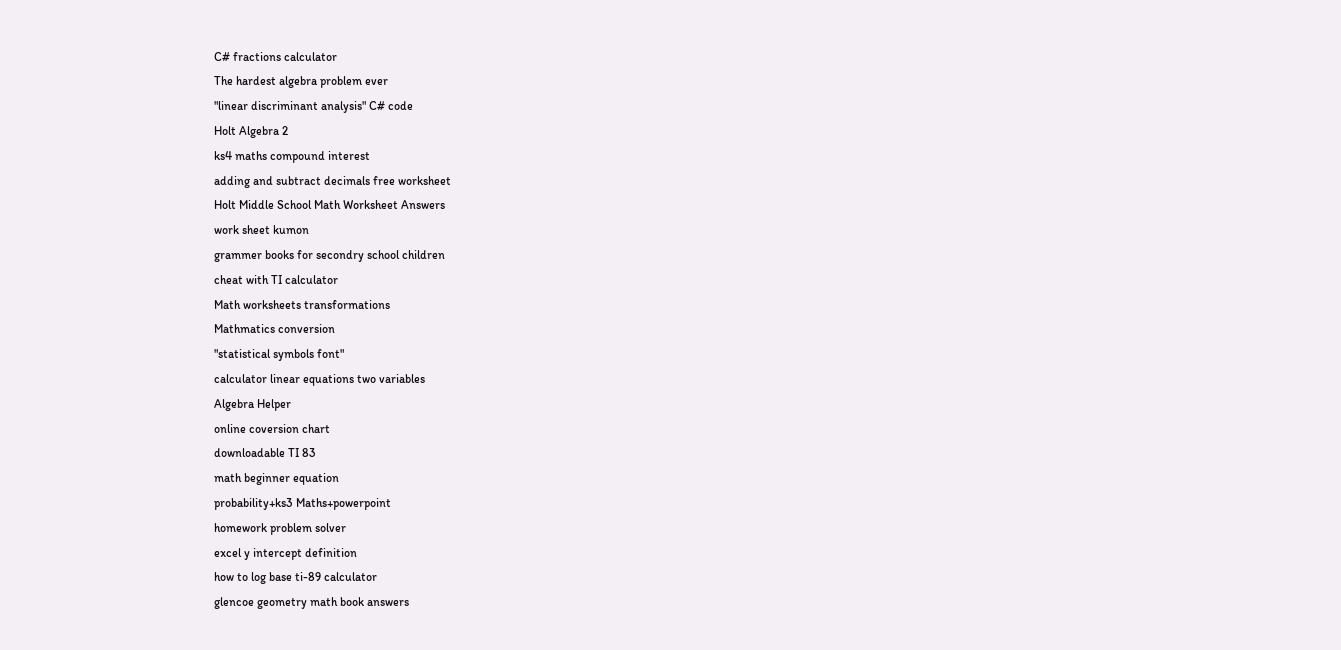C# fractions calculator
The hardest algebra problem ever
"linear discriminant analysis" C# code
Holt Algebra 2
ks4 maths compound interest
adding and subtract decimals free worksheet
Holt Middle School Math Worksheet Answers
work sheet kumon
grammer books for secondry school children
cheat with TI calculator
Math worksheets transformations
Mathmatics conversion
"statistical symbols font"
calculator linear equations two variables
Algebra Helper
online coversion chart
downloadable TI 83
math beginner equation
probability+ks3 Maths+powerpoint
homework problem solver
excel y intercept definition
how to log base ti-89 calculator
glencoe geometry math book answers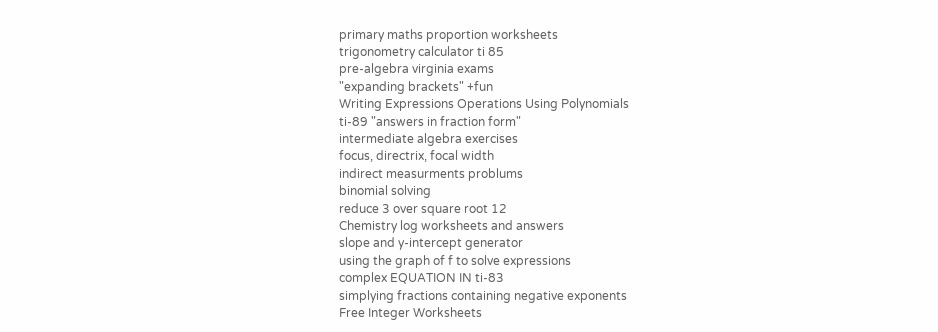primary maths proportion worksheets
trigonometry calculator ti 85
pre-algebra virginia exams
"expanding brackets" +fun
Writing Expressions Operations Using Polynomials
ti-89 "answers in fraction form"
intermediate algebra exercises
focus, directrix, focal width
indirect measurments problums
binomial solving
reduce 3 over square root 12
Chemistry log worksheets and answers
slope and y-intercept generator
using the graph of f to solve expressions
complex EQUATION IN ti-83
simplying fractions containing negative exponents
Free Integer Worksheets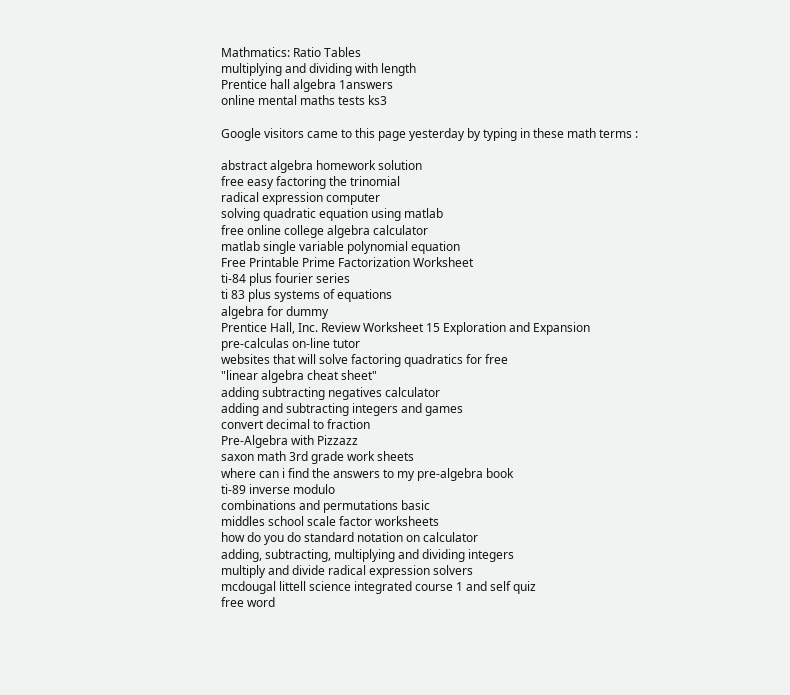Mathmatics: Ratio Tables
multiplying and dividing with length
Prentice hall algebra 1answers
online mental maths tests ks3

Google visitors came to this page yesterday by typing in these math terms :

abstract algebra homework solution
free easy factoring the trinomial
radical expression computer
solving quadratic equation using matlab
free online college algebra calculator
matlab single variable polynomial equation
Free Printable Prime Factorization Worksheet
ti-84 plus fourier series
ti 83 plus systems of equations
algebra for dummy
Prentice Hall, Inc. Review Worksheet 15 Exploration and Expansion
pre-calculas on-line tutor
websites that will solve factoring quadratics for free
"linear algebra cheat sheet"
adding subtracting negatives calculator
adding and subtracting integers and games
convert decimal to fraction
Pre-Algebra with Pizzazz
saxon math 3rd grade work sheets
where can i find the answers to my pre-algebra book
ti-89 inverse modulo
combinations and permutations basic
middles school scale factor worksheets
how do you do standard notation on calculator
adding, subtracting, multiplying and dividing integers
multiply and divide radical expression solvers
mcdougal littell science integrated course 1 and self quiz
free word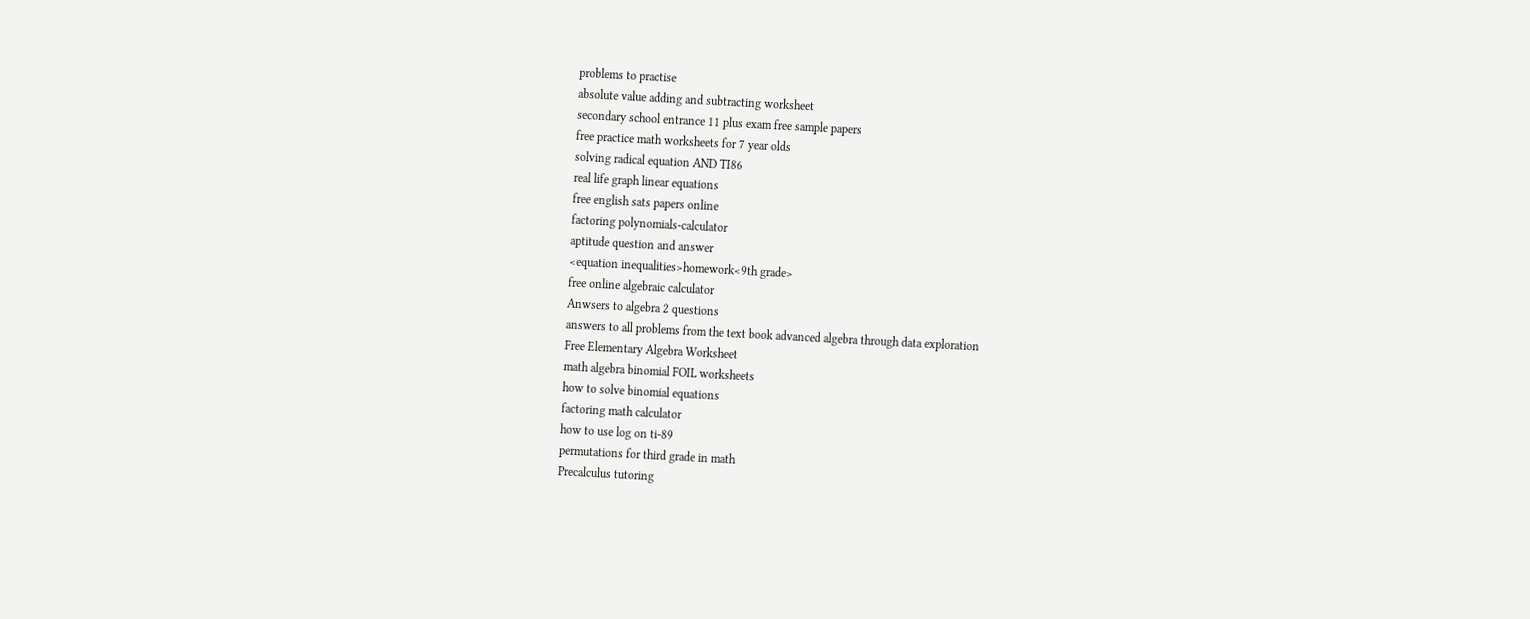problems to practise
absolute value adding and subtracting worksheet
secondary school entrance 11 plus exam free sample papers
free practice math worksheets for 7 year olds
solving radical equation AND TI86
real life graph linear equations
free english sats papers online
factoring polynomials-calculator
aptitude question and answer
<equation inequalities>homework<9th grade>
free online algebraic calculator
Anwsers to algebra 2 questions
answers to all problems from the text book advanced algebra through data exploration
Free Elementary Algebra Worksheet
math algebra binomial FOIL worksheets
how to solve binomial equations
factoring math calculator
how to use log on ti-89
permutations for third grade in math
Precalculus tutoring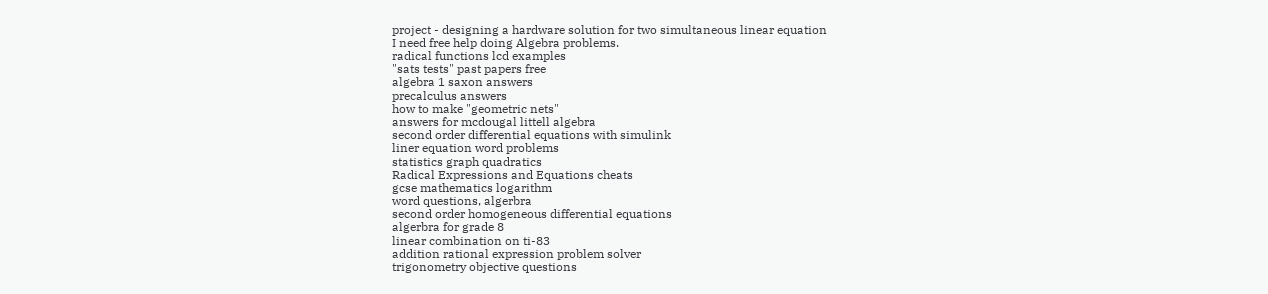project - designing a hardware solution for two simultaneous linear equation
I need free help doing Algebra problems.
radical functions lcd examples
"sats tests" past papers free
algebra 1 saxon answers
precalculus answers
how to make "geometric nets"
answers for mcdougal littell algebra
second order differential equations with simulink
liner equation word problems
statistics graph quadratics
Radical Expressions and Equations cheats
gcse mathematics logarithm
word questions, algerbra
second order homogeneous differential equations
algerbra for grade 8
linear combination on ti-83
addition rational expression problem solver
trigonometry objective questions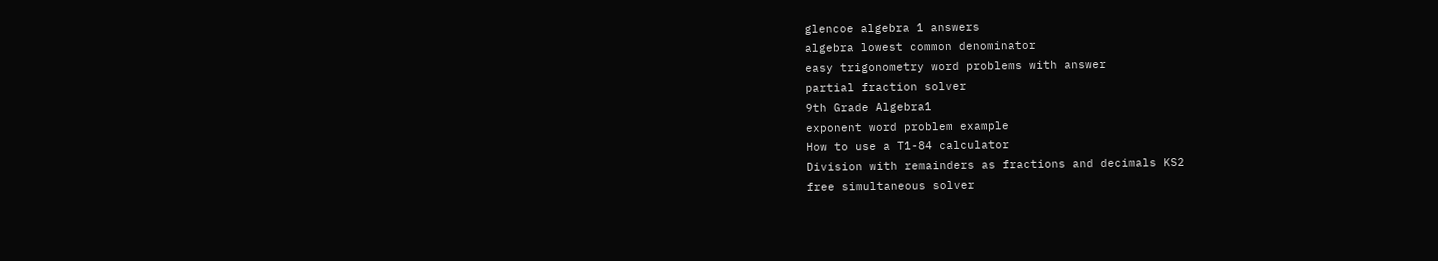glencoe algebra 1 answers
algebra lowest common denominator
easy trigonometry word problems with answer
partial fraction solver
9th Grade Algebra1
exponent word problem example
How to use a T1-84 calculator
Division with remainders as fractions and decimals KS2
free simultaneous solver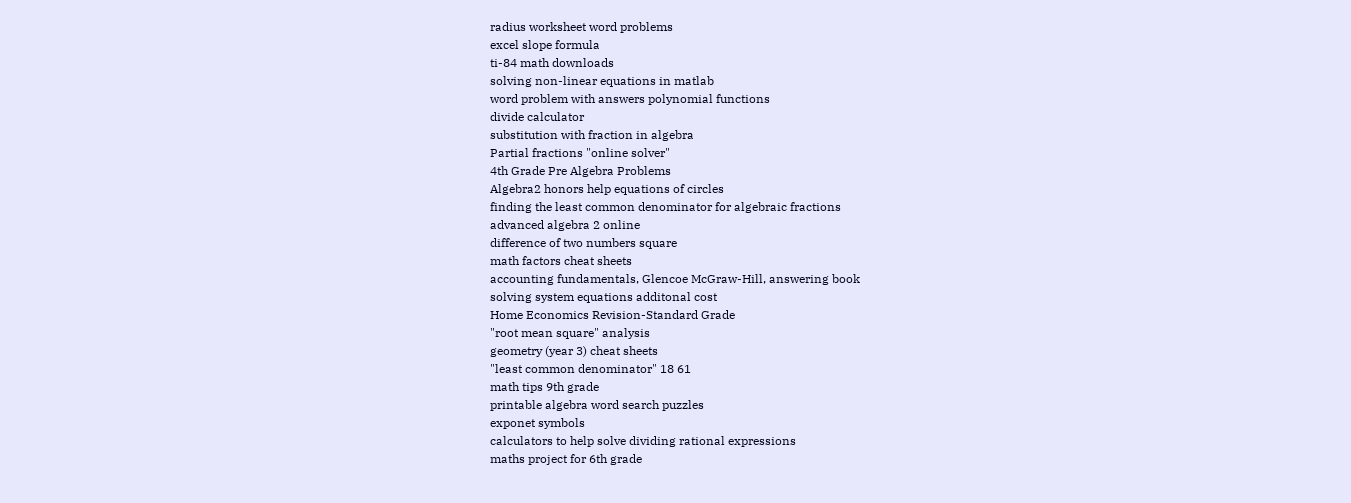radius worksheet word problems
excel slope formula
ti-84 math downloads
solving non-linear equations in matlab
word problem with answers polynomial functions
divide calculator
substitution with fraction in algebra
Partial fractions "online solver"
4th Grade Pre Algebra Problems
Algebra2 honors help equations of circles
finding the least common denominator for algebraic fractions
advanced algebra 2 online
difference of two numbers square
math factors cheat sheets
accounting fundamentals, Glencoe McGraw-Hill, answering book
solving system equations additonal cost
Home Economics Revision-Standard Grade
"root mean square" analysis
geometry (year 3) cheat sheets
"least common denominator" 18 61
math tips 9th grade
printable algebra word search puzzles
exponet symbols
calculators to help solve dividing rational expressions
maths project for 6th grade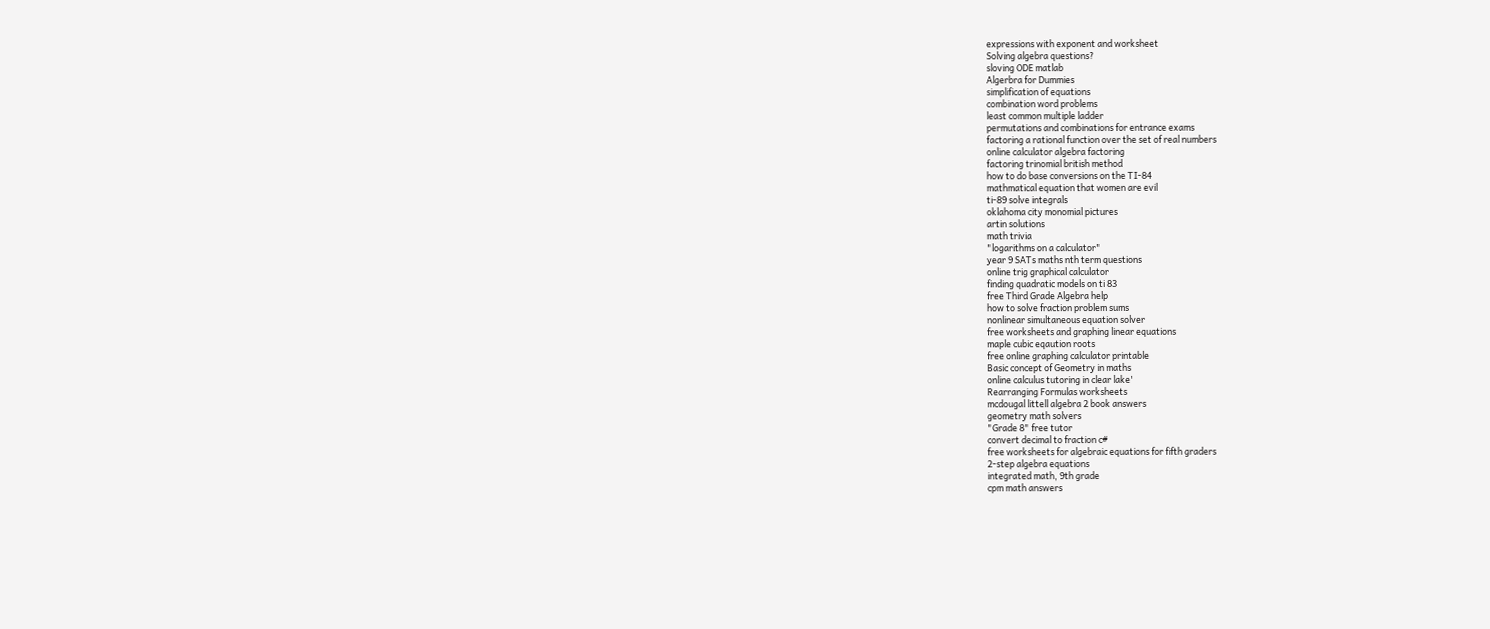expressions with exponent and worksheet
Solving algebra questions?
sloving ODE matlab
Algerbra for Dummies
simplification of equations
combination word problems
least common multiple ladder
permutations and combinations for entrance exams
factoring a rational function over the set of real numbers
online calculator algebra factoring
factoring trinomial british method
how to do base conversions on the TI-84
mathmatical equation that women are evil
ti-89 solve integrals
oklahoma city monomial pictures
artin solutions
math trivia
"logarithms on a calculator"
year 9 SATs maths nth term questions
online trig graphical calculator
finding quadratic models on ti 83
free Third Grade Algebra help
how to solve fraction problem sums
nonlinear simultaneous equation solver
free worksheets and graphing linear equations
maple cubic eqaution roots
free online graphing calculator printable
Basic concept of Geometry in maths
online calculus tutoring in clear lake'
Rearranging Formulas worksheets
mcdougal littell algebra 2 book answers
geometry math solvers
"Grade 8" free tutor
convert decimal to fraction c#
free worksheets for algebraic equations for fifth graders
2-step algebra equations
integrated math, 9th grade
cpm math answers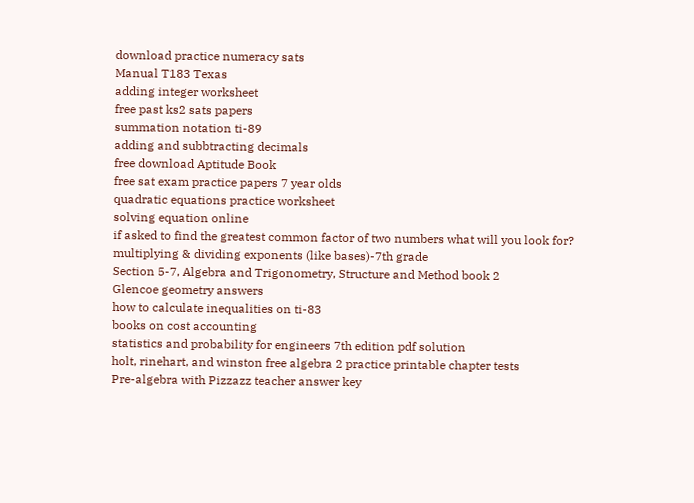download practice numeracy sats
Manual T183 Texas
adding integer worksheet
free past ks2 sats papers
summation notation ti-89
adding and subbtracting decimals
free download Aptitude Book
free sat exam practice papers 7 year olds
quadratic equations practice worksheet
solving equation online
if asked to find the greatest common factor of two numbers what will you look for?
multiplying & dividing exponents (like bases)-7th grade
Section 5-7, Algebra and Trigonometry, Structure and Method book 2
Glencoe geometry answers
how to calculate inequalities on ti-83
books on cost accounting
statistics and probability for engineers 7th edition pdf solution
holt, rinehart, and winston free algebra 2 practice printable chapter tests
Pre-algebra with Pizzazz teacher answer key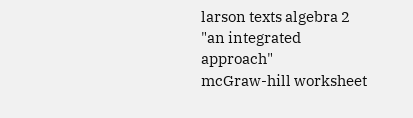larson texts algebra 2 "an integrated approach"
mcGraw-hill worksheet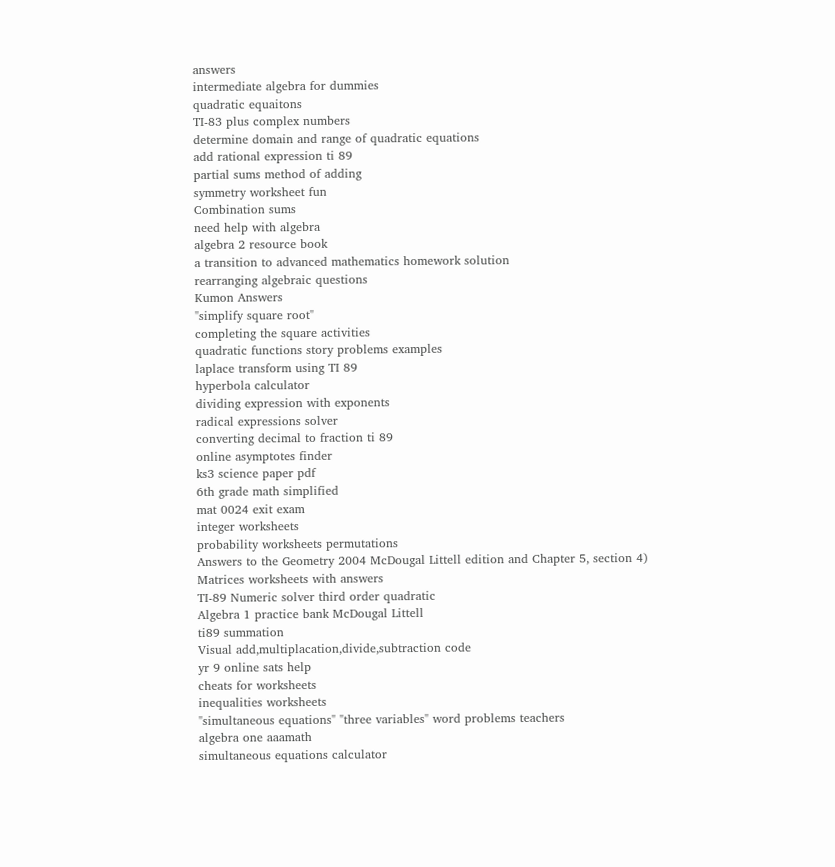answers
intermediate algebra for dummies
quadratic equaitons
TI-83 plus complex numbers
determine domain and range of quadratic equations
add rational expression ti 89
partial sums method of adding
symmetry worksheet fun
Combination sums
need help with algebra
algebra 2 resource book
a transition to advanced mathematics homework solution
rearranging algebraic questions
Kumon Answers
"simplify square root"
completing the square activities
quadratic functions story problems examples
laplace transform using TI 89
hyperbola calculator
dividing expression with exponents
radical expressions solver
converting decimal to fraction ti 89
online asymptotes finder
ks3 science paper pdf
6th grade math simplified
mat 0024 exit exam
integer worksheets
probability worksheets permutations
Answers to the Geometry 2004 McDougal Littell edition and Chapter 5, section 4)
Matrices worksheets with answers
TI-89 Numeric solver third order quadratic
Algebra 1 practice bank McDougal Littell
ti89 summation
Visual add,multiplacation,divide,subtraction code
yr 9 online sats help
cheats for worksheets
inequalities worksheets
"simultaneous equations" "three variables" word problems teachers
algebra one aaamath
simultaneous equations calculator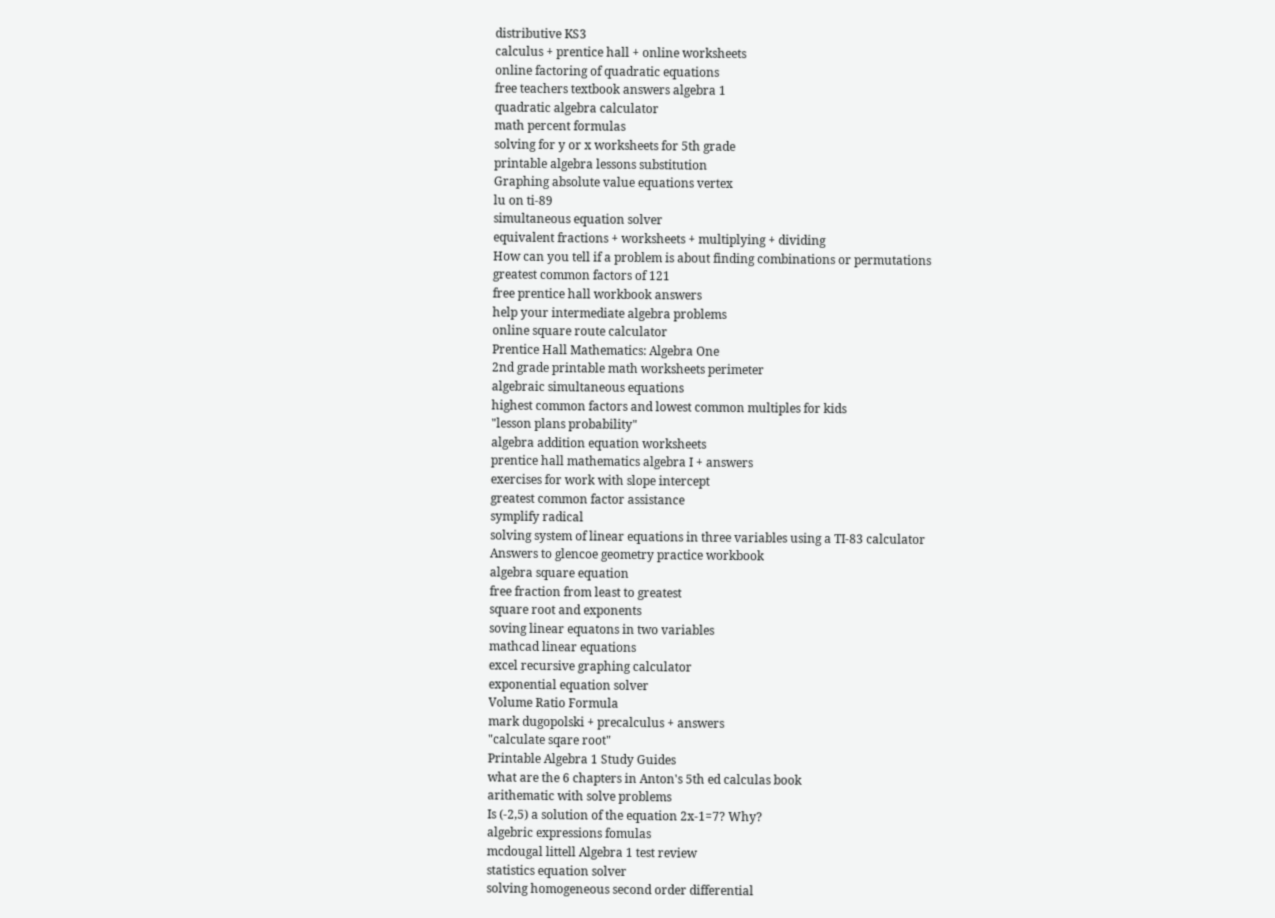distributive KS3
calculus + prentice hall + online worksheets
online factoring of quadratic equations
free teachers textbook answers algebra 1
quadratic algebra calculator
math percent formulas
solving for y or x worksheets for 5th grade
printable algebra lessons substitution
Graphing absolute value equations vertex
lu on ti-89
simultaneous equation solver
equivalent fractions + worksheets + multiplying + dividing
How can you tell if a problem is about finding combinations or permutations
greatest common factors of 121
free prentice hall workbook answers
help your intermediate algebra problems
online square route calculator
Prentice Hall Mathematics: Algebra One
2nd grade printable math worksheets perimeter
algebraic simultaneous equations
highest common factors and lowest common multiples for kids
"lesson plans probability"
algebra addition equation worksheets
prentice hall mathematics algebra I + answers
exercises for work with slope intercept
greatest common factor assistance
symplify radical
solving system of linear equations in three variables using a TI-83 calculator
Answers to glencoe geometry practice workbook
algebra square equation
free fraction from least to greatest
square root and exponents
soving linear equatons in two variables
mathcad linear equations
excel recursive graphing calculator
exponential equation solver
Volume Ratio Formula
mark dugopolski + precalculus + answers
"calculate sqare root"
Printable Algebra 1 Study Guides
what are the 6 chapters in Anton's 5th ed calculas book
arithematic with solve problems
Is (-2,5) a solution of the equation 2x-1=7? Why?
algebric expressions fomulas
mcdougal littell Algebra 1 test review
statistics equation solver
solving homogeneous second order differential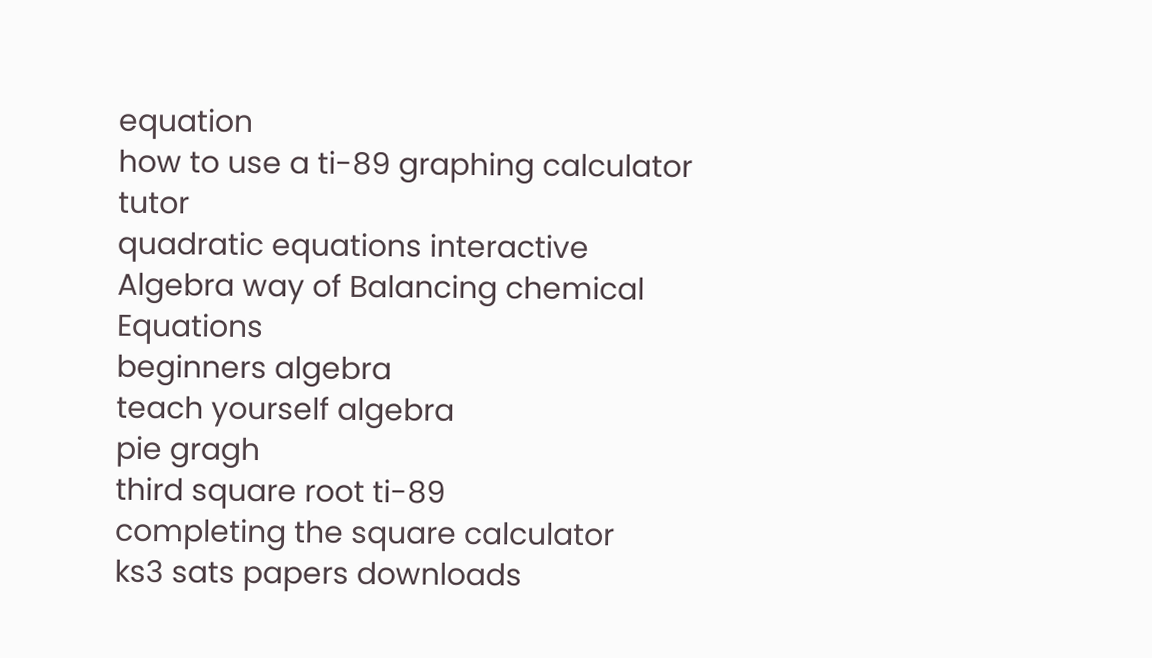equation
how to use a ti-89 graphing calculator tutor
quadratic equations interactive
Algebra way of Balancing chemical Equations
beginners algebra
teach yourself algebra
pie gragh
third square root ti-89
completing the square calculator
ks3 sats papers downloads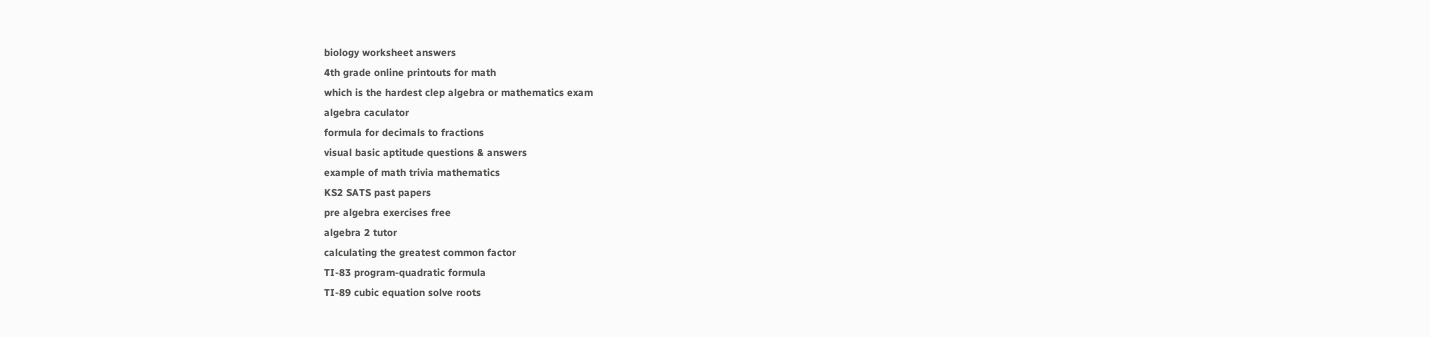biology worksheet answers
4th grade online printouts for math
which is the hardest clep algebra or mathematics exam
algebra caculator
formula for decimals to fractions
visual basic aptitude questions & answers
example of math trivia mathematics
KS2 SATS past papers
pre algebra exercises free
algebra 2 tutor
calculating the greatest common factor
TI-83 program-quadratic formula
TI-89 cubic equation solve roots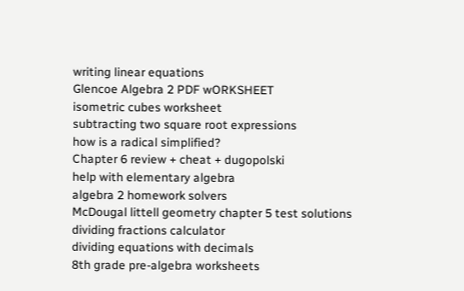writing linear equations
Glencoe Algebra 2 PDF wORKSHEET
isometric cubes worksheet
subtracting two square root expressions
how is a radical simplified?
Chapter 6 review + cheat + dugopolski
help with elementary algebra
algebra 2 homework solvers
McDougal littell geometry chapter 5 test solutions
dividing fractions calculator
dividing equations with decimals
8th grade pre-algebra worksheets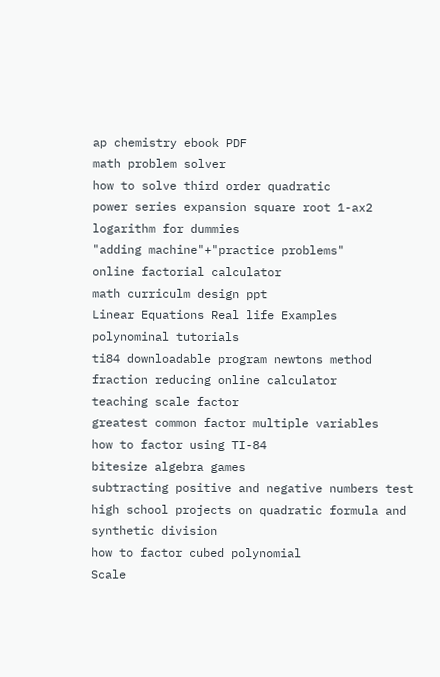ap chemistry ebook PDF
math problem solver
how to solve third order quadratic
power series expansion square root 1-ax2
logarithm for dummies
"adding machine"+"practice problems"
online factorial calculator
math curriculm design ppt
Linear Equations Real life Examples
polynominal tutorials
ti84 downloadable program newtons method
fraction reducing online calculator
teaching scale factor
greatest common factor multiple variables
how to factor using TI-84
bitesize algebra games
subtracting positive and negative numbers test
high school projects on quadratic formula and synthetic division
how to factor cubed polynomial
Scale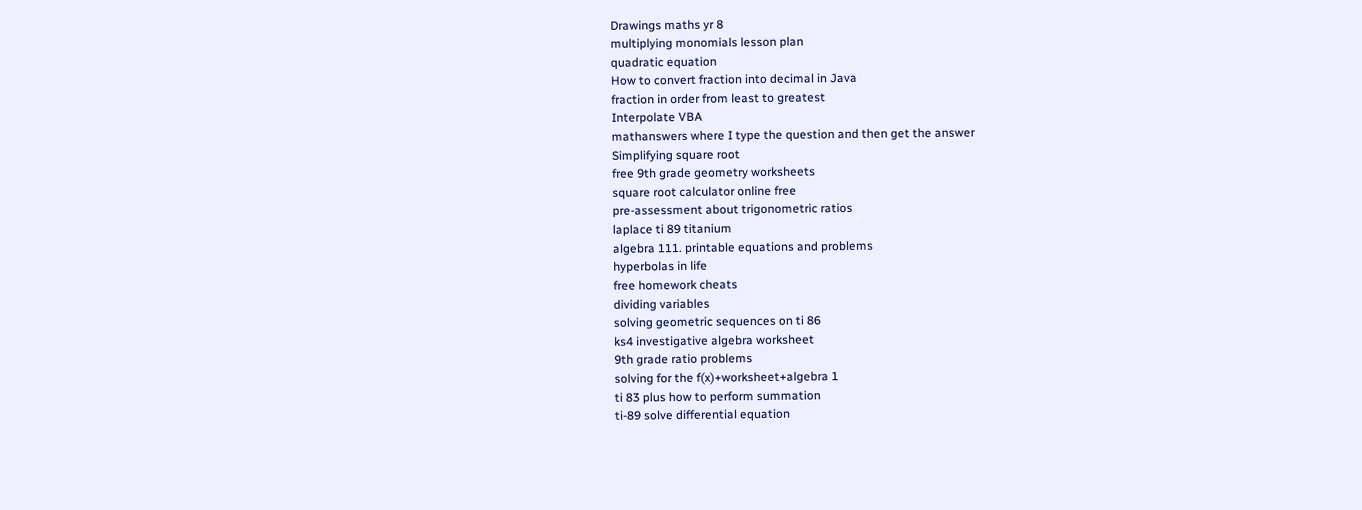Drawings maths yr 8
multiplying monomials lesson plan
quadratic equation
How to convert fraction into decimal in Java
fraction in order from least to greatest
Interpolate VBA
mathanswers where I type the question and then get the answer
Simplifying square root
free 9th grade geometry worksheets
square root calculator online free
pre-assessment about trigonometric ratios
laplace ti 89 titanium
algebra 111. printable equations and problems
hyperbolas in life
free homework cheats
dividing variables
solving geometric sequences on ti 86
ks4 investigative algebra worksheet
9th grade ratio problems
solving for the f(x)+worksheet+algebra 1
ti 83 plus how to perform summation
ti-89 solve differential equation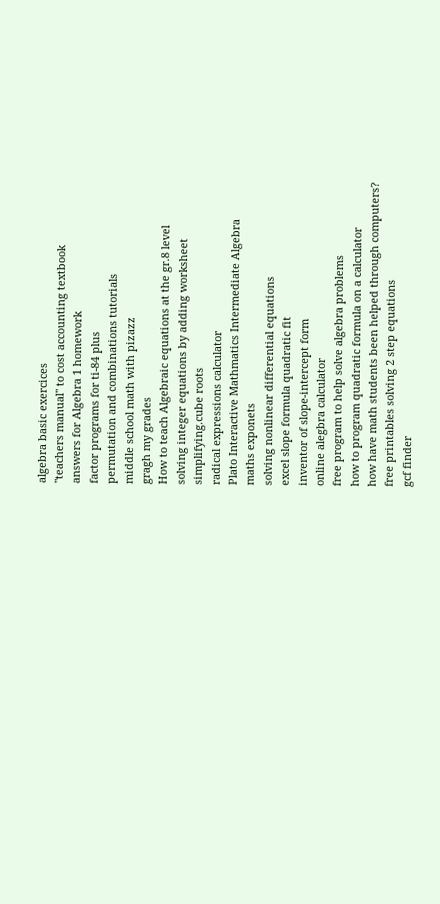algebra basic exercices
"teachers manual" to cost accounting textbook
answers for Algebra 1 homework
factor programs for ti-84 plus
permutation and combinations tutorials
middle school math with pizazz
gragh my grades
How to teach Algebraic equations at the gr.8 level
solving integer equations by adding worksheet
simplifying.cube roots
radical expressions calculator
Plato Interactive Mathmatics Intermediate Algebra
maths exponets
solving nonlinear differential equations
excel slope formula quadratic fit
inventor of slope-intercept form
online alegbra calculator
free program to help solve algebra problems
how to program quadratic formula on a calculator
how have math students been helped through computers?
free printables solving 2 step equations
gcf finder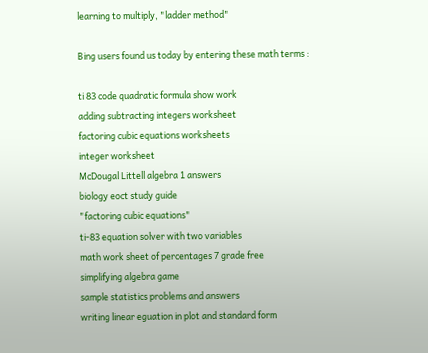learning to multiply, "ladder method"

Bing users found us today by entering these math terms :

ti 83 code quadratic formula show work
adding subtracting integers worksheet
factoring cubic equations worksheets
integer worksheet
McDougal Littell algebra 1 answers
biology eoct study guide
"factoring cubic equations"
ti-83 equation solver with two variables
math work sheet of percentages 7 grade free
simplifying algebra game
sample statistics problems and answers
writing linear eguation in plot and standard form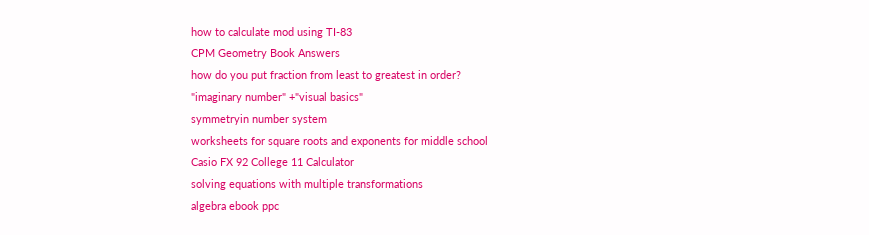how to calculate mod using TI-83
CPM Geometry Book Answers
how do you put fraction from least to greatest in order?
"imaginary number" +"visual basics"
symmetryin number system
worksheets for square roots and exponents for middle school
Casio FX 92 College 11 Calculator
solving equations with multiple transformations
algebra ebook ppc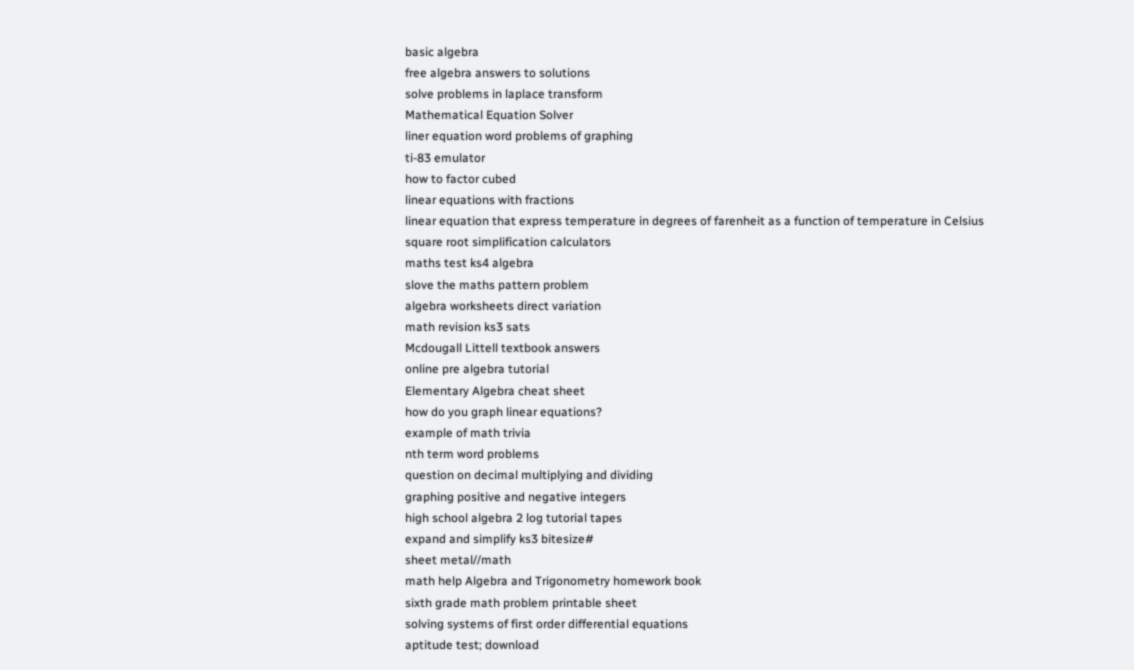basic algebra
free algebra answers to solutions
solve problems in laplace transform
Mathematical Equation Solver
liner equation word problems of graphing
ti-83 emulator
how to factor cubed
linear equations with fractions
linear equation that express temperature in degrees of farenheit as a function of temperature in Celsius
square root simplification calculators
maths test ks4 algebra
slove the maths pattern problem
algebra worksheets direct variation
math revision ks3 sats
Mcdougall Littell textbook answers
online pre algebra tutorial
Elementary Algebra cheat sheet
how do you graph linear equations?
example of math trivia
nth term word problems
question on decimal multiplying and dividing
graphing positive and negative integers
high school algebra 2 log tutorial tapes
expand and simplify ks3 bitesize#
sheet metal//math
math help Algebra and Trigonometry homework book
sixth grade math problem printable sheet
solving systems of first order differential equations
aptitude test; download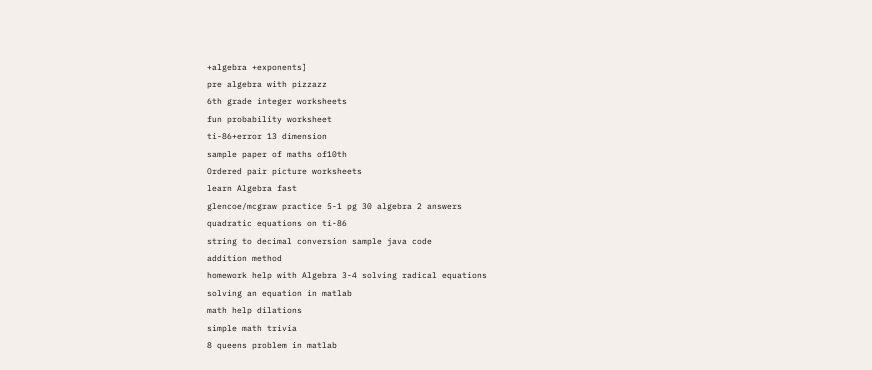+algebra +exponents]
pre algebra with pizzazz
6th grade integer worksheets
fun probability worksheet
ti-86+error 13 dimension
sample paper of maths of10th
Ordered pair picture worksheets
learn Algebra fast
glencoe/mcgraw practice 5-1 pg 30 algebra 2 answers
quadratic equations on ti-86
string to decimal conversion sample java code
addition method
homework help with Algebra 3-4 solving radical equations
solving an equation in matlab
math help dilations
simple math trivia
8 queens problem in matlab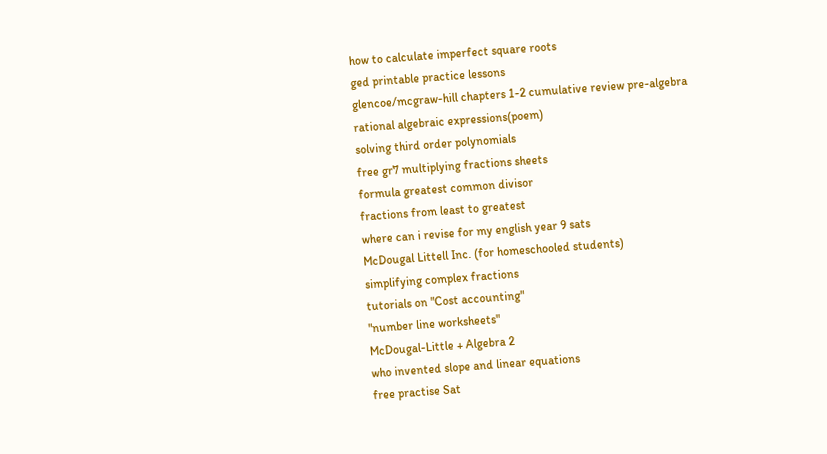how to calculate imperfect square roots
ged printable practice lessons
glencoe/mcgraw-hill chapters 1-2 cumulative review pre-algebra
rational algebraic expressions(poem)
solving third order polynomials
free gr7 multiplying fractions sheets
formula greatest common divisor
fractions from least to greatest
where can i revise for my english year 9 sats
McDougal Littell Inc. (for homeschooled students)
simplifying complex fractions
tutorials on "Cost accounting"
"number line worksheets"
McDougal-Little + Algebra 2
who invented slope and linear equations
free practise Sat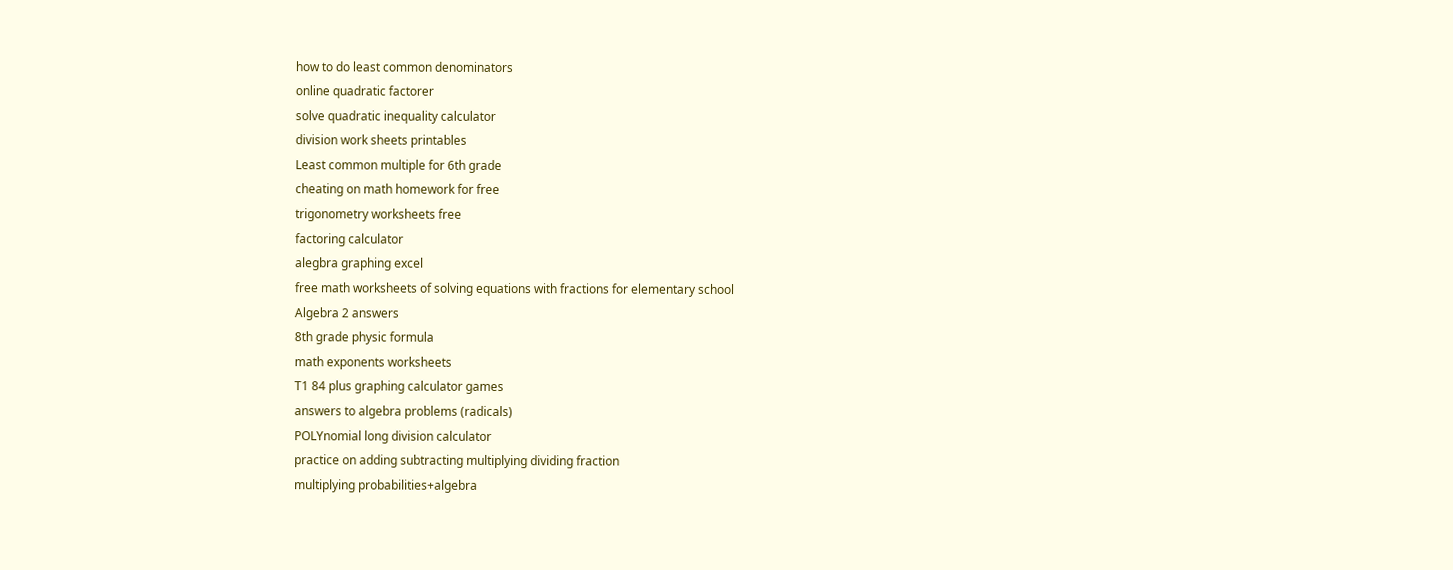how to do least common denominators
online quadratic factorer
solve quadratic inequality calculator
division work sheets printables
Least common multiple for 6th grade
cheating on math homework for free
trigonometry worksheets free
factoring calculator
alegbra graphing excel
free math worksheets of solving equations with fractions for elementary school
Algebra 2 answers
8th grade physic formula
math exponents worksheets
T1 84 plus graphing calculator games
answers to algebra problems (radicals)
POLYnomial long division calculator
practice on adding subtracting multiplying dividing fraction
multiplying probabilities+algebra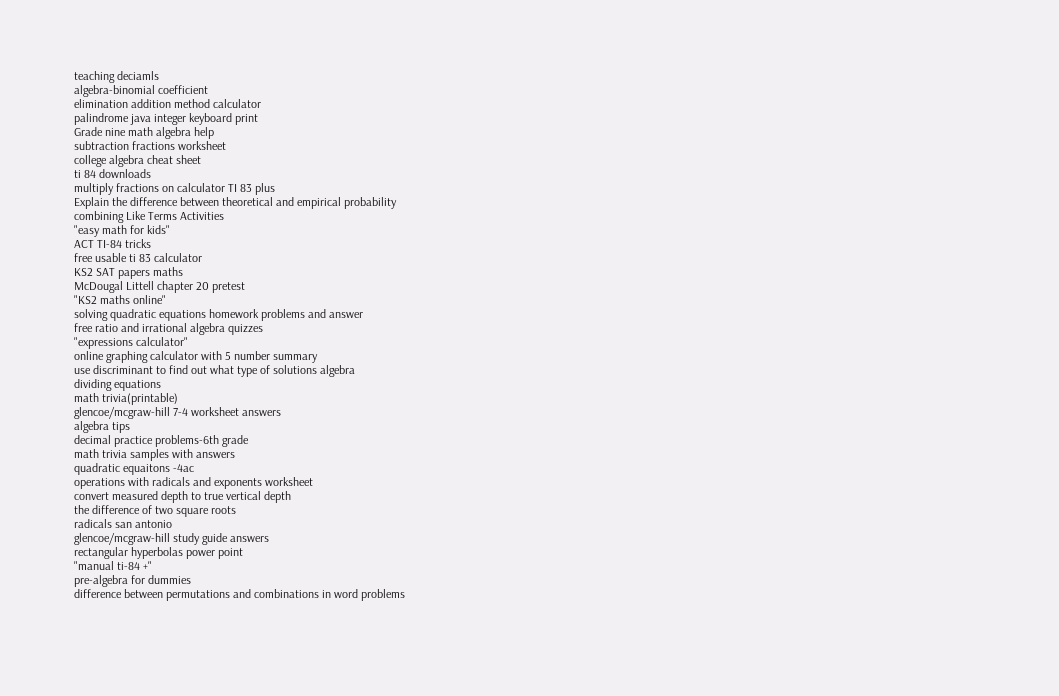teaching deciamls
algebra-binomial coefficient
elimination addition method calculator
palindrome java integer keyboard print
Grade nine math algebra help
subtraction fractions worksheet
college algebra cheat sheet
ti 84 downloads
multiply fractions on calculator TI 83 plus
Explain the difference between theoretical and empirical probability
combining Like Terms Activities
"easy math for kids"
ACT TI-84 tricks
free usable ti 83 calculator
KS2 SAT papers maths
McDougal Littell chapter 20 pretest
"KS2 maths online"
solving quadratic equations homework problems and answer
free ratio and irrational algebra quizzes
"expressions calculator"
online graphing calculator with 5 number summary
use discriminant to find out what type of solutions algebra
dividing equations
math trivia(printable)
glencoe/mcgraw-hill 7-4 worksheet answers
algebra tips
decimal practice problems-6th grade
math trivia samples with answers
quadratic equaitons -4ac
operations with radicals and exponents worksheet
convert measured depth to true vertical depth
the difference of two square roots
radicals san antonio
glencoe/mcgraw-hill study guide answers
rectangular hyperbolas power point
"manual ti-84 +"
pre-algebra for dummies
difference between permutations and combinations in word problems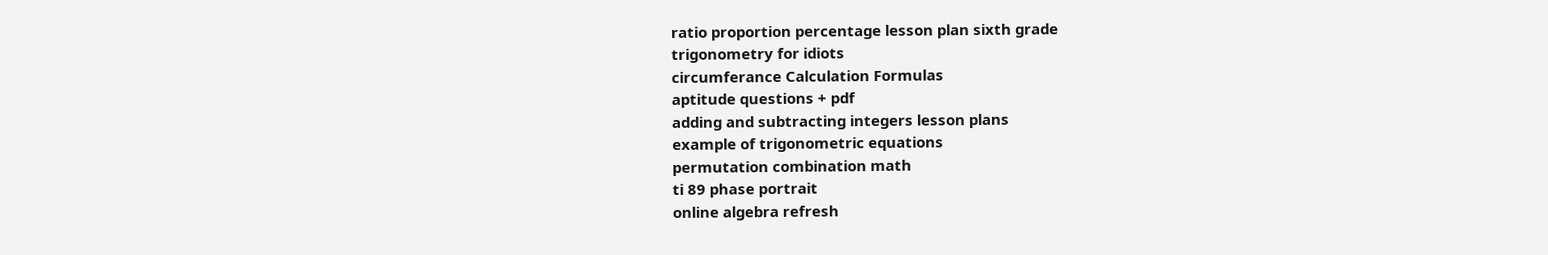ratio proportion percentage lesson plan sixth grade
trigonometry for idiots
circumferance Calculation Formulas
aptitude questions + pdf
adding and subtracting integers lesson plans
example of trigonometric equations
permutation combination math
ti 89 phase portrait
online algebra refresh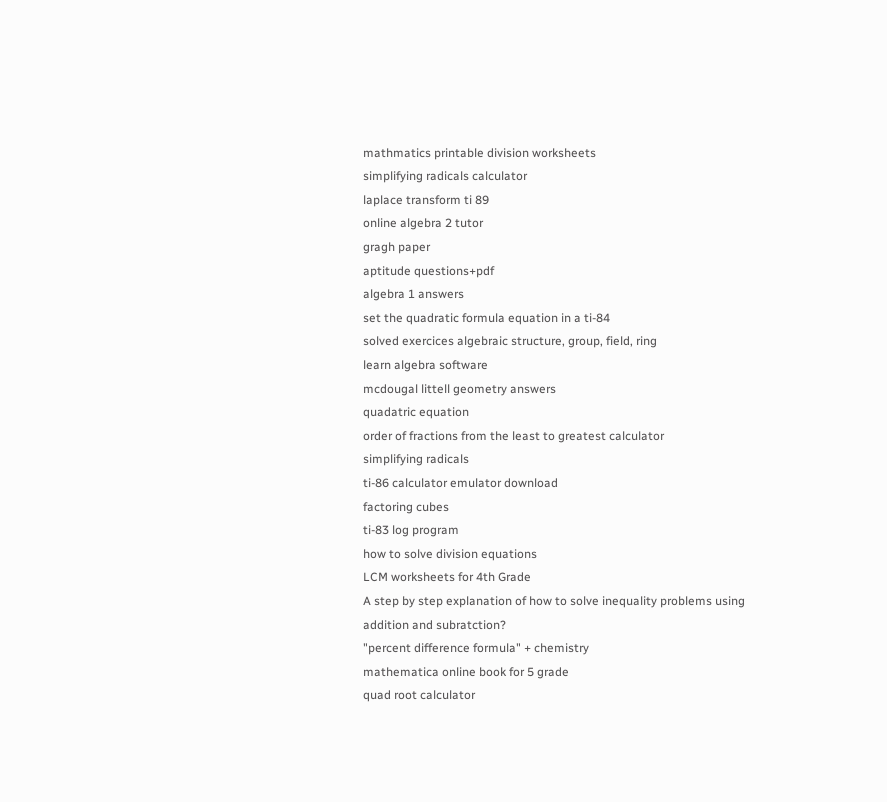mathmatics printable division worksheets
simplifying radicals calculator
laplace transform ti 89
online algebra 2 tutor
gragh paper
aptitude questions+pdf
algebra 1 answers
set the quadratic formula equation in a ti-84
solved exercices algebraic structure, group, field, ring
learn algebra software
mcdougal littell geometry answers
quadatric equation
order of fractions from the least to greatest calculator
simplifying radicals
ti-86 calculator emulator download
factoring cubes
ti-83 log program
how to solve division equations
LCM worksheets for 4th Grade
A step by step explanation of how to solve inequality problems using addition and subratction?
"percent difference formula" + chemistry
mathematica online book for 5 grade
quad root calculator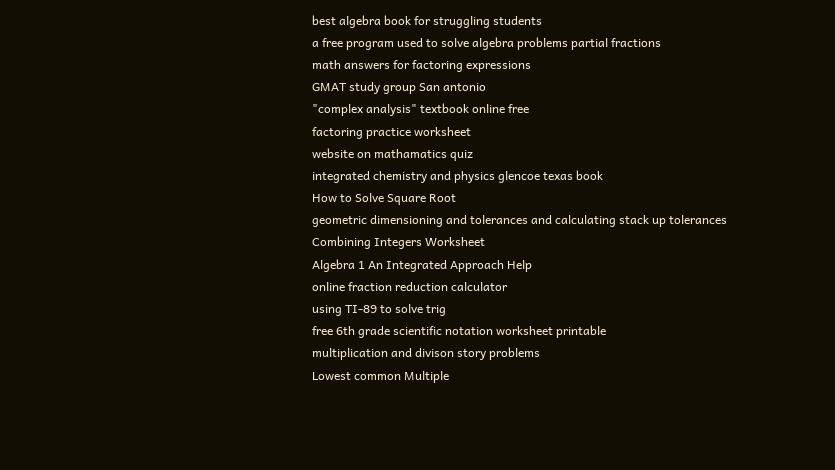best algebra book for struggling students
a free program used to solve algebra problems partial fractions
math answers for factoring expressions
GMAT study group San antonio
"complex analysis" textbook online free
factoring practice worksheet
website on mathamatics quiz
integrated chemistry and physics glencoe texas book
How to Solve Square Root
geometric dimensioning and tolerances and calculating stack up tolerances
Combining Integers Worksheet
Algebra 1 An Integrated Approach Help
online fraction reduction calculator
using TI-89 to solve trig
free 6th grade scientific notation worksheet printable
multiplication and divison story problems
Lowest common Multiple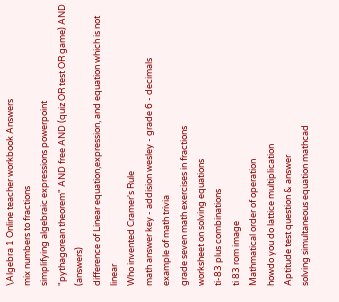\Algebra 1 Online teacher workbook Answers
mix numbers to fractions
simplifying algebraic expressions powerpoint
"pythagorean theorem" AND free AND (quiz OR test OR game) AND (answers)
difference of Linear equation,expression, and equation which is not linear
Who invented Cramer's Rule
math answer key - addision wesley - grade 6 - decimals
example of math trivia
grade seven math exercises in fractions
worksheet on solving equations
ti-83 plus combinations
ti 83 rom image
Mathmatical order of operation
howdo you do lattice multiplication
Aptitude test question & answer
solving simultaneous equation mathcad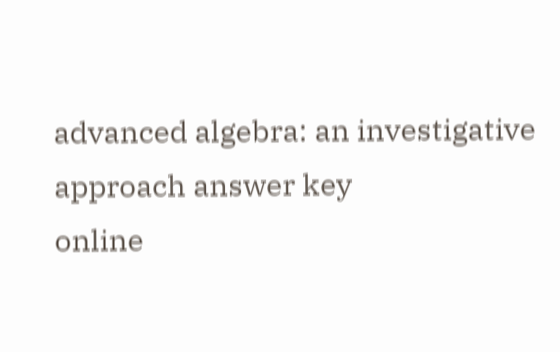advanced algebra: an investigative approach answer key
online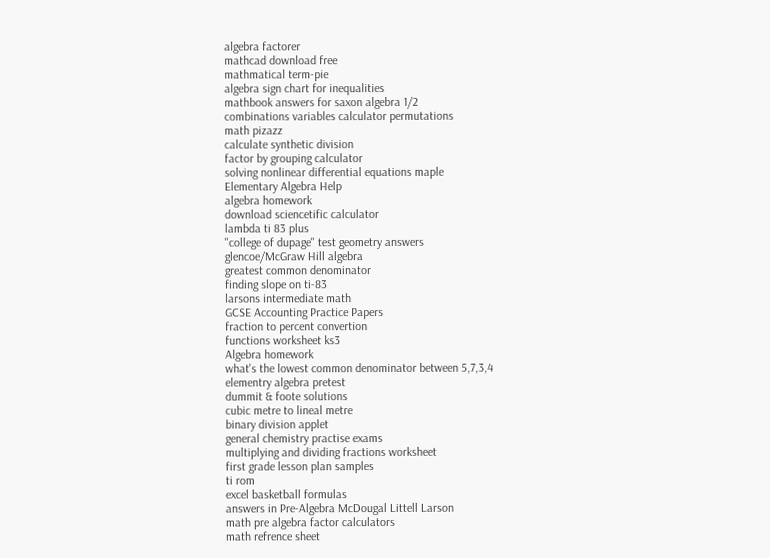algebra factorer
mathcad download free
mathmatical term-pie
algebra sign chart for inequalities
mathbook answers for saxon algebra 1/2
combinations variables calculator permutations
math pizazz
calculate synthetic division
factor by grouping calculator
solving nonlinear differential equations maple
Elementary Algebra Help
algebra homework
download sciencetific calculator
lambda ti 83 plus
"college of dupage" test geometry answers
glencoe/McGraw Hill algebra
greatest common denominator
finding slope on ti-83
larsons intermediate math
GCSE Accounting Practice Papers
fraction to percent convertion
functions worksheet ks3
Algebra homework
what's the lowest common denominator between 5,7,3,4
elementry algebra pretest
dummit & foote solutions
cubic metre to lineal metre
binary division applet
general chemistry practise exams
multiplying and dividing fractions worksheet
first grade lesson plan samples
ti rom
excel basketball formulas
answers in Pre-Algebra McDougal Littell Larson
math pre algebra factor calculators
math refrence sheet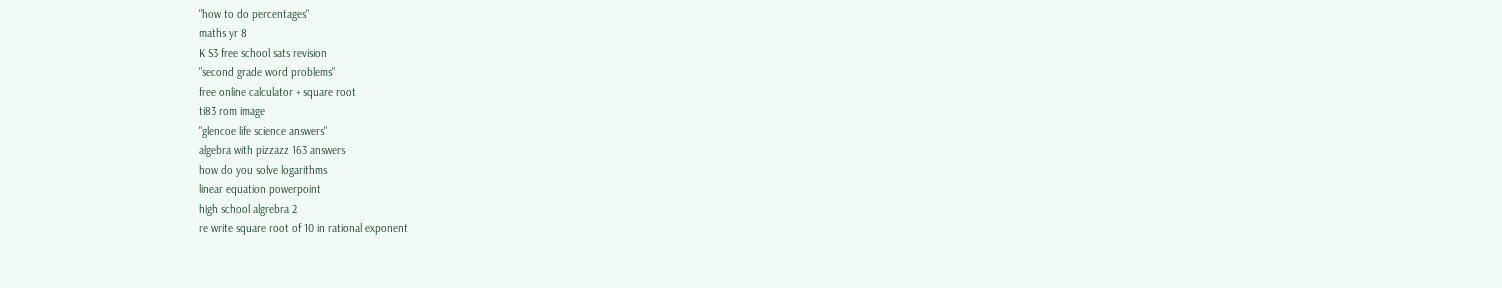"how to do percentages"
maths yr 8
K S3 free school sats revision
"second grade word problems"
free online calculator + square root
ti83 rom image
"glencoe life science answers"
algebra with pizzazz 163 answers
how do you solve logarithms
linear equation powerpoint
high school algrebra 2
re write square root of 10 in rational exponent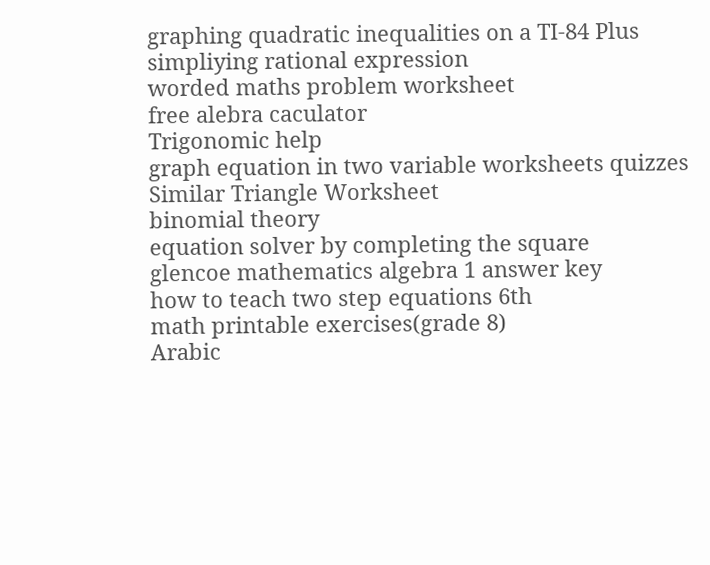graphing quadratic inequalities on a TI-84 Plus
simpliying rational expression
worded maths problem worksheet
free alebra caculator
Trigonomic help
graph equation in two variable worksheets quizzes
Similar Triangle Worksheet
binomial theory
equation solver by completing the square
glencoe mathematics algebra 1 answer key
how to teach two step equations 6th
math printable exercises(grade 8)
Arabic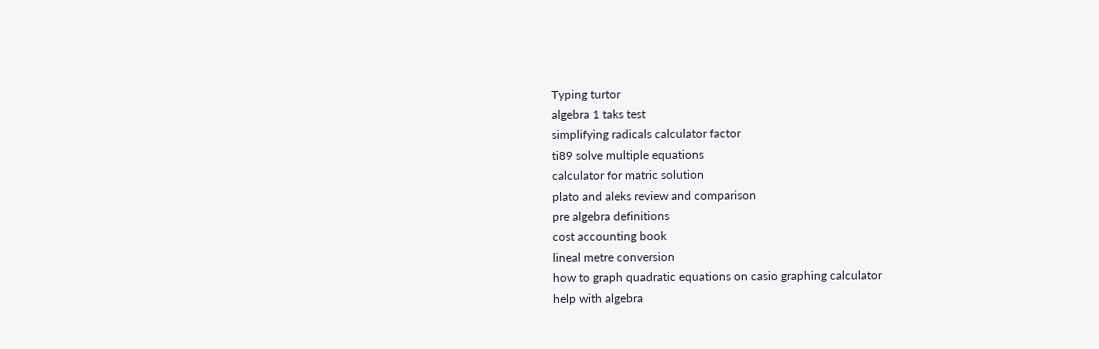Typing turtor
algebra 1 taks test
simplifying radicals calculator factor
ti89 solve multiple equations
calculator for matric solution
plato and aleks review and comparison
pre algebra definitions
cost accounting book
lineal metre conversion
how to graph quadratic equations on casio graphing calculator
help with algebra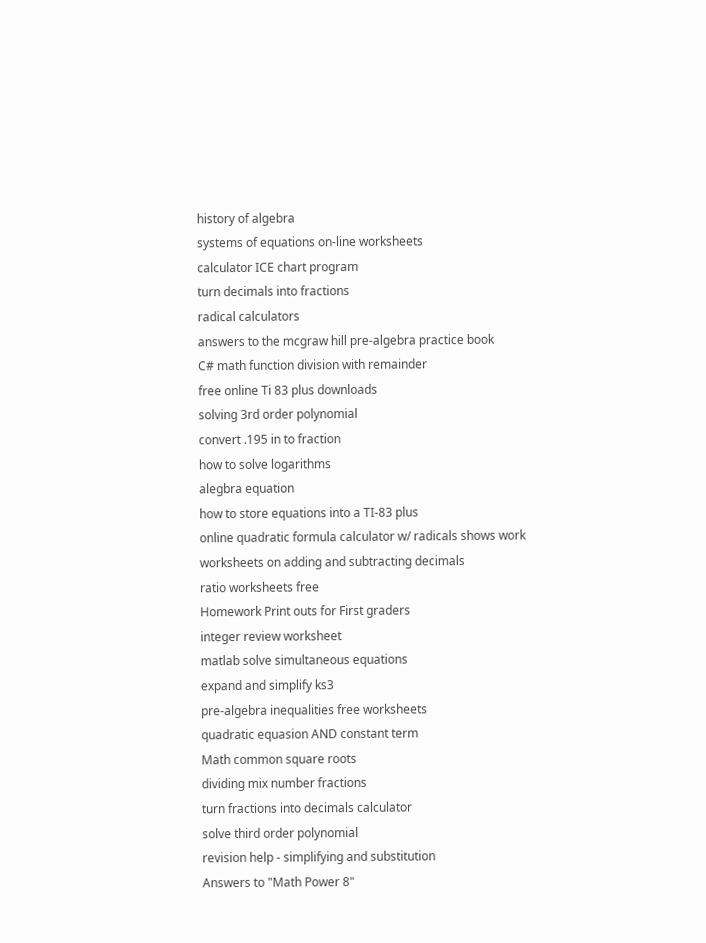history of algebra
systems of equations on-line worksheets
calculator ICE chart program
turn decimals into fractions
radical calculators
answers to the mcgraw hill pre-algebra practice book
C# math function division with remainder
free online Ti 83 plus downloads
solving 3rd order polynomial
convert .195 in to fraction
how to solve logarithms
alegbra equation
how to store equations into a TI-83 plus
online quadratic formula calculator w/ radicals shows work
worksheets on adding and subtracting decimals
ratio worksheets free
Homework Print outs for First graders
integer review worksheet
matlab solve simultaneous equations
expand and simplify ks3
pre-algebra inequalities free worksheets
quadratic equasion AND constant term
Math common square roots
dividing mix number fractions
turn fractions into decimals calculator
solve third order polynomial
revision help - simplifying and substitution
Answers to "Math Power 8"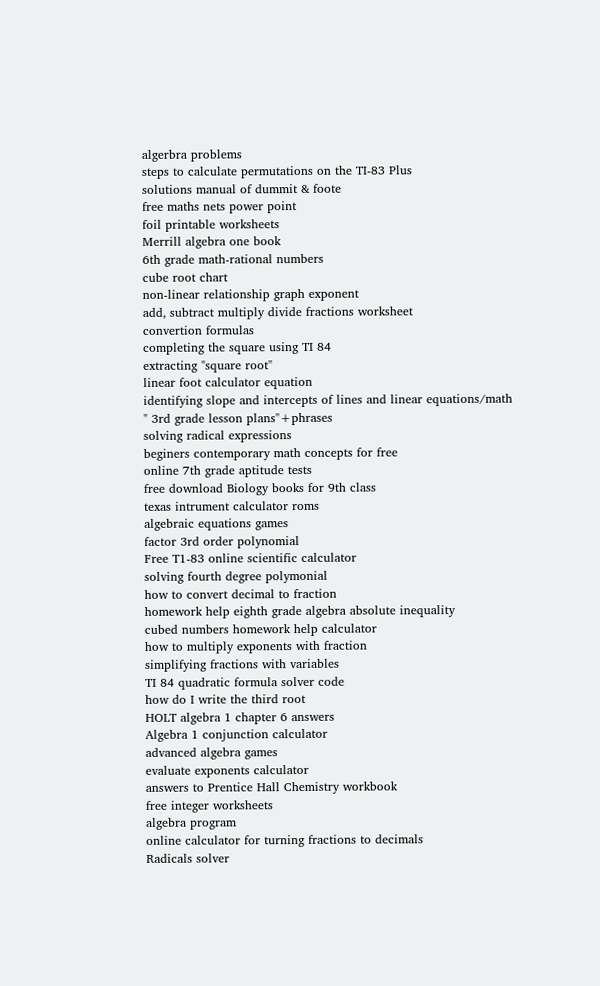algerbra problems
steps to calculate permutations on the TI-83 Plus
solutions manual of dummit & foote
free maths nets power point
foil printable worksheets
Merrill algebra one book
6th grade math-rational numbers
cube root chart
non-linear relationship graph exponent
add, subtract multiply divide fractions worksheet
convertion formulas
completing the square using TI 84
extracting "square root"
linear foot calculator equation
identifying slope and intercepts of lines and linear equations/math
" 3rd grade lesson plans"+phrases
solving radical expressions
beginers contemporary math concepts for free
online 7th grade aptitude tests
free download Biology books for 9th class
texas intrument calculator roms
algebraic equations games
factor 3rd order polynomial
Free T1-83 online scientific calculator
solving fourth degree polymonial
how to convert decimal to fraction
homework help eighth grade algebra absolute inequality
cubed numbers homework help calculator
how to multiply exponents with fraction
simplifying fractions with variables
TI 84 quadratic formula solver code
how do I write the third root
HOLT algebra 1 chapter 6 answers
Algebra 1 conjunction calculator
advanced algebra games
evaluate exponents calculator
answers to Prentice Hall Chemistry workbook
free integer worksheets
algebra program
online calculator for turning fractions to decimals
Radicals solver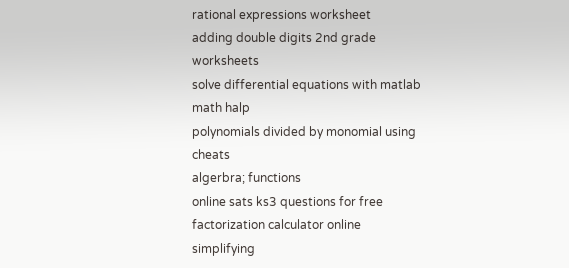rational expressions worksheet
adding double digits 2nd grade worksheets
solve differential equations with matlab
math halp
polynomials divided by monomial using cheats
algerbra; functions
online sats ks3 questions for free
factorization calculator online
simplifying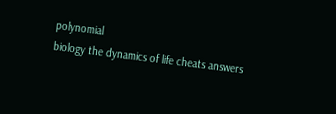polynomial
biology the dynamics of life cheats answers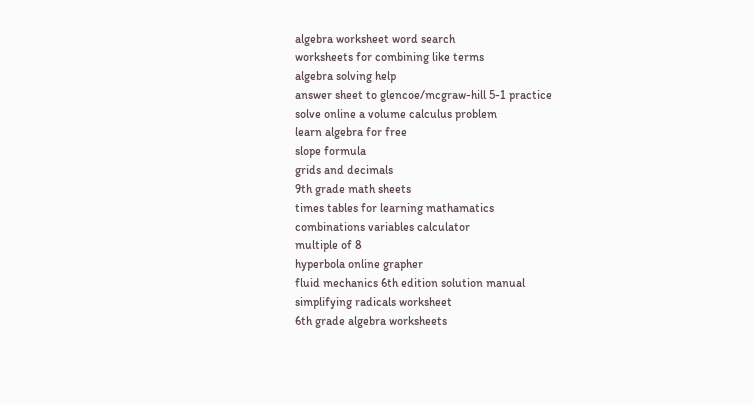algebra worksheet word search
worksheets for combining like terms
algebra solving help
answer sheet to glencoe/mcgraw-hill 5-1 practice
solve online a volume calculus problem
learn algebra for free
slope formula
grids and decimals
9th grade math sheets
times tables for learning mathamatics
combinations variables calculator
multiple of 8
hyperbola online grapher
fluid mechanics 6th edition solution manual
simplifying radicals worksheet
6th grade algebra worksheets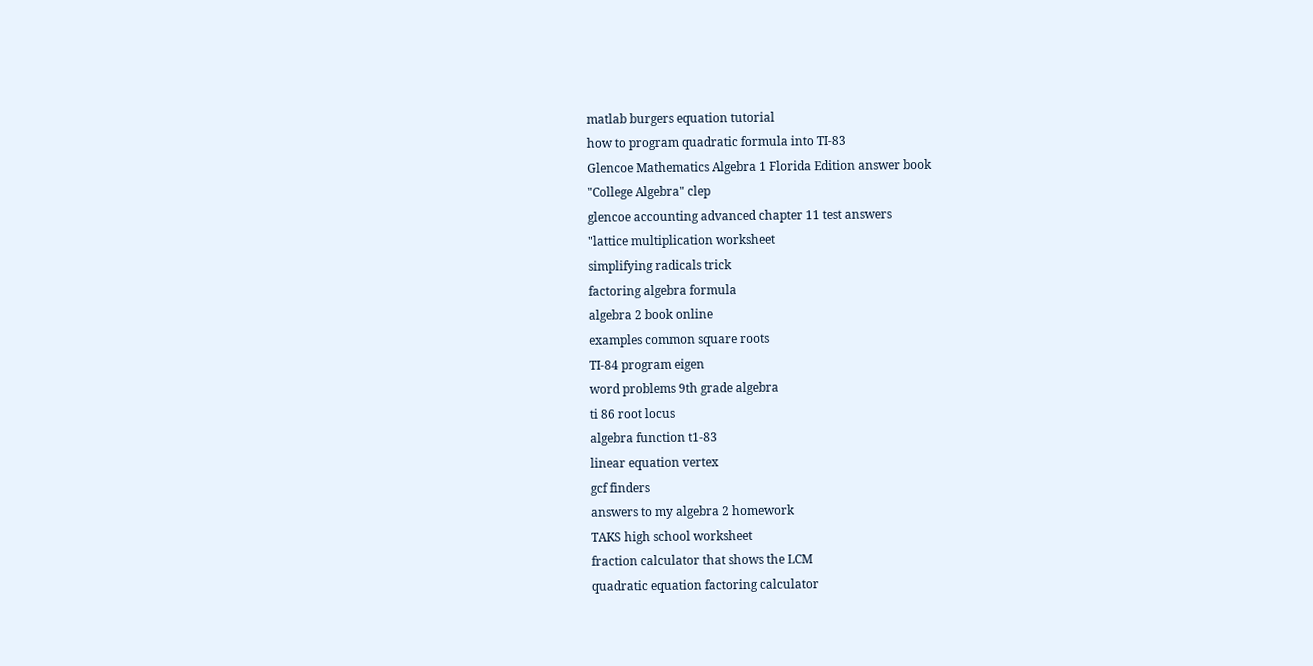matlab burgers equation tutorial
how to program quadratic formula into TI-83
Glencoe Mathematics Algebra 1 Florida Edition answer book
"College Algebra" clep
glencoe accounting advanced chapter 11 test answers
"lattice multiplication worksheet
simplifying radicals trick
factoring algebra formula
algebra 2 book online
examples common square roots
TI-84 program eigen
word problems 9th grade algebra
ti 86 root locus
algebra function t1-83
linear equation vertex
gcf finders
answers to my algebra 2 homework
TAKS high school worksheet
fraction calculator that shows the LCM
quadratic equation factoring calculator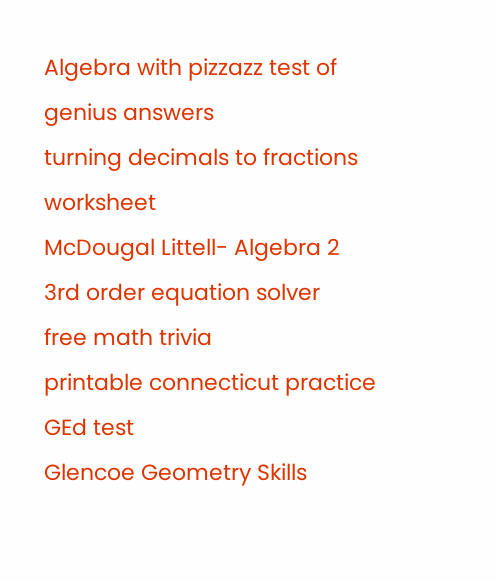Algebra with pizzazz test of genius answers
turning decimals to fractions worksheet
McDougal Littell- Algebra 2
3rd order equation solver
free math trivia
printable connecticut practice GEd test
Glencoe Geometry Skills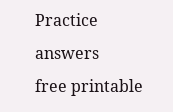Practice answers
free printable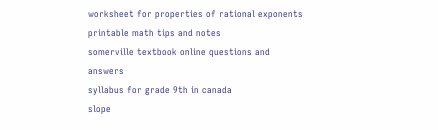worksheet for properties of rational exponents
printable math tips and notes
somerville textbook online questions and answers
syllabus for grade 9th in canada
slope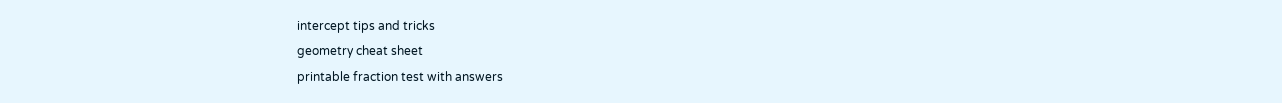intercept tips and tricks
geometry cheat sheet
printable fraction test with answers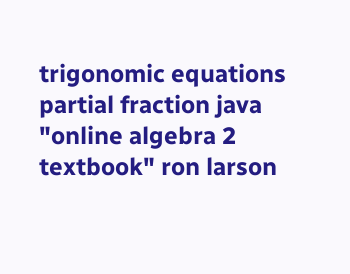trigonomic equations
partial fraction java
"online algebra 2 textbook" ron larson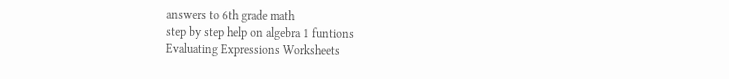answers to 6th grade math
step by step help on algebra 1 funtions
Evaluating Expressions Worksheets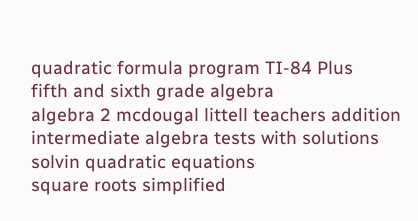quadratic formula program TI-84 Plus
fifth and sixth grade algebra
algebra 2 mcdougal littell teachers addition
intermediate algebra tests with solutions
solvin quadratic equations
square roots simplified